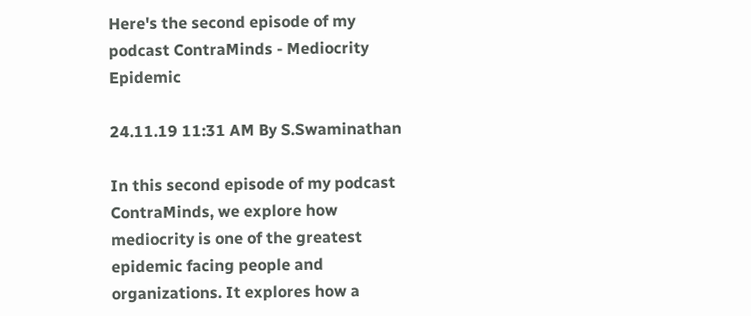Here's the second episode of my podcast ContraMinds - Mediocrity Epidemic

24.11.19 11:31 AM By S.Swaminathan

In this second episode of my podcast ContraMinds, we explore how mediocrity is one of the greatest epidemic facing people and organizations. It explores how a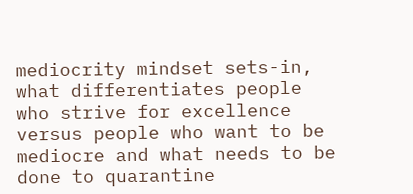mediocrity mindset sets-in, what differentiates people who strive for excellence versus people who want to be mediocre and what needs to be done to quarantine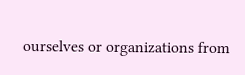ourselves or organizations from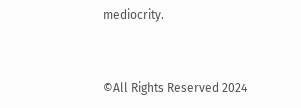mediocrity.


©All Rights Reserved 2024